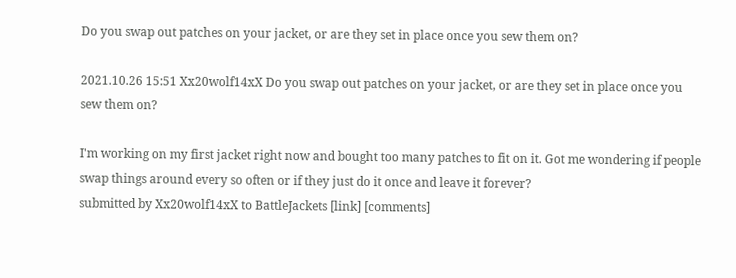Do you swap out patches on your jacket, or are they set in place once you sew them on?

2021.10.26 15:51 Xx20wolf14xX Do you swap out patches on your jacket, or are they set in place once you sew them on?

I'm working on my first jacket right now and bought too many patches to fit on it. Got me wondering if people swap things around every so often or if they just do it once and leave it forever?
submitted by Xx20wolf14xX to BattleJackets [link] [comments]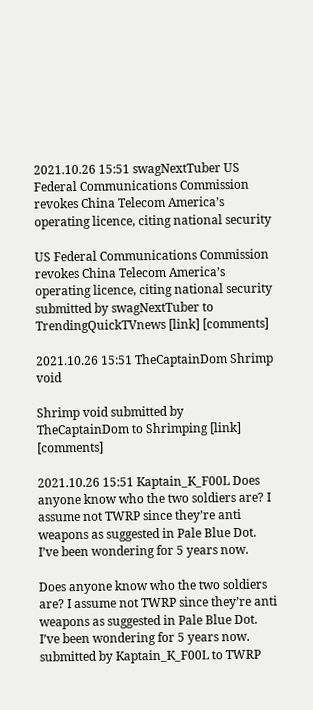2021.10.26 15:51 swagNextTuber US Federal Communications Commission revokes China Telecom America’s operating licence, citing national security

US Federal Communications Commission revokes China Telecom America’s operating licence, citing national security submitted by swagNextTuber to TrendingQuickTVnews [link] [comments]

2021.10.26 15:51 TheCaptainDom Shrimp void

Shrimp void submitted by TheCaptainDom to Shrimping [link] [comments]

2021.10.26 15:51 Kaptain_K_F00L Does anyone know who the two soldiers are? I assume not TWRP since they’re anti weapons as suggested in Pale Blue Dot. I’ve been wondering for 5 years now.

Does anyone know who the two soldiers are? I assume not TWRP since they’re anti weapons as suggested in Pale Blue Dot. I’ve been wondering for 5 years now. submitted by Kaptain_K_F00L to TWRP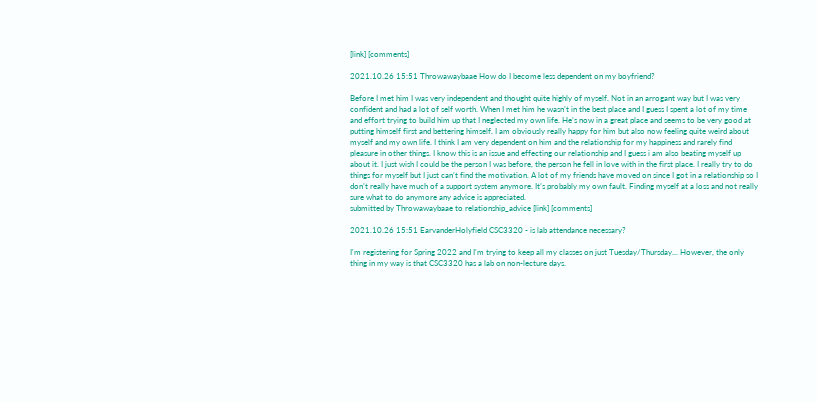[link] [comments]

2021.10.26 15:51 Throwawaybaae How do I become less dependent on my boyfriend?

Before I met him I was very independent and thought quite highly of myself. Not in an arrogant way but I was very confident and had a lot of self worth. When I met him he wasn’t in the best place and I guess I spent a lot of my time and effort trying to build him up that I neglected my own life. He’s now in a great place and seems to be very good at putting himself first and bettering himself. I am obviously really happy for him but also now feeling quite weird about myself and my own life. I think I am very dependent on him and the relationship for my happiness and rarely find pleasure in other things. I know this is an issue and effecting our relationship and I guess i am also beating myself up about it. I just wish I could be the person I was before, the person he fell in love with in the first place. I really try to do things for myself but I just can’t find the motivation. A lot of my friends have moved on since I got in a relationship so I don’t really have much of a support system anymore. It’s probably my own fault. Finding myself at a loss and not really sure what to do anymore any advice is appreciated.
submitted by Throwawaybaae to relationship_advice [link] [comments]

2021.10.26 15:51 EarvanderHolyfield CSC3320 - is lab attendance necessary?

I'm registering for Spring 2022 and I'm trying to keep all my classes on just Tuesday/Thursday... However, the only thing in my way is that CSC3320 has a lab on non-lecture days.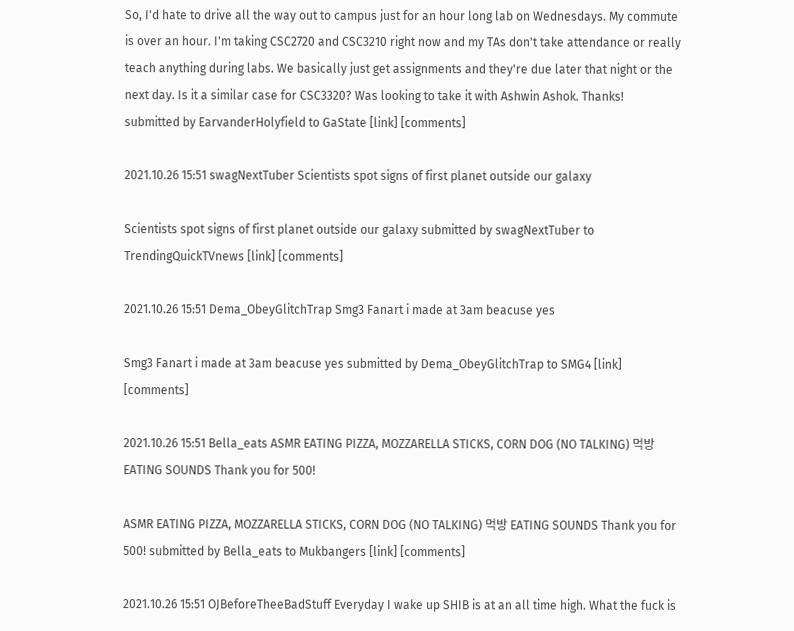So, I'd hate to drive all the way out to campus just for an hour long lab on Wednesdays. My commute is over an hour. I'm taking CSC2720 and CSC3210 right now and my TAs don't take attendance or really teach anything during labs. We basically just get assignments and they're due later that night or the next day. Is it a similar case for CSC3320? Was looking to take it with Ashwin Ashok. Thanks!
submitted by EarvanderHolyfield to GaState [link] [comments]

2021.10.26 15:51 swagNextTuber Scientists spot signs of first planet outside our galaxy

Scientists spot signs of first planet outside our galaxy submitted by swagNextTuber to TrendingQuickTVnews [link] [comments]

2021.10.26 15:51 Dema_ObeyGlitchTrap Smg3 Fanart i made at 3am beacuse yes

Smg3 Fanart i made at 3am beacuse yes submitted by Dema_ObeyGlitchTrap to SMG4 [link] [comments]

2021.10.26 15:51 Bella_eats ASMR EATING PIZZA, MOZZARELLA STICKS, CORN DOG (NO TALKING) 먹방 EATING SOUNDS Thank you for 500!

ASMR EATING PIZZA, MOZZARELLA STICKS, CORN DOG (NO TALKING) 먹방 EATING SOUNDS Thank you for 500! submitted by Bella_eats to Mukbangers [link] [comments]

2021.10.26 15:51 OJBeforeTheeBadStuff Everyday I wake up SHIB is at an all time high. What the fuck is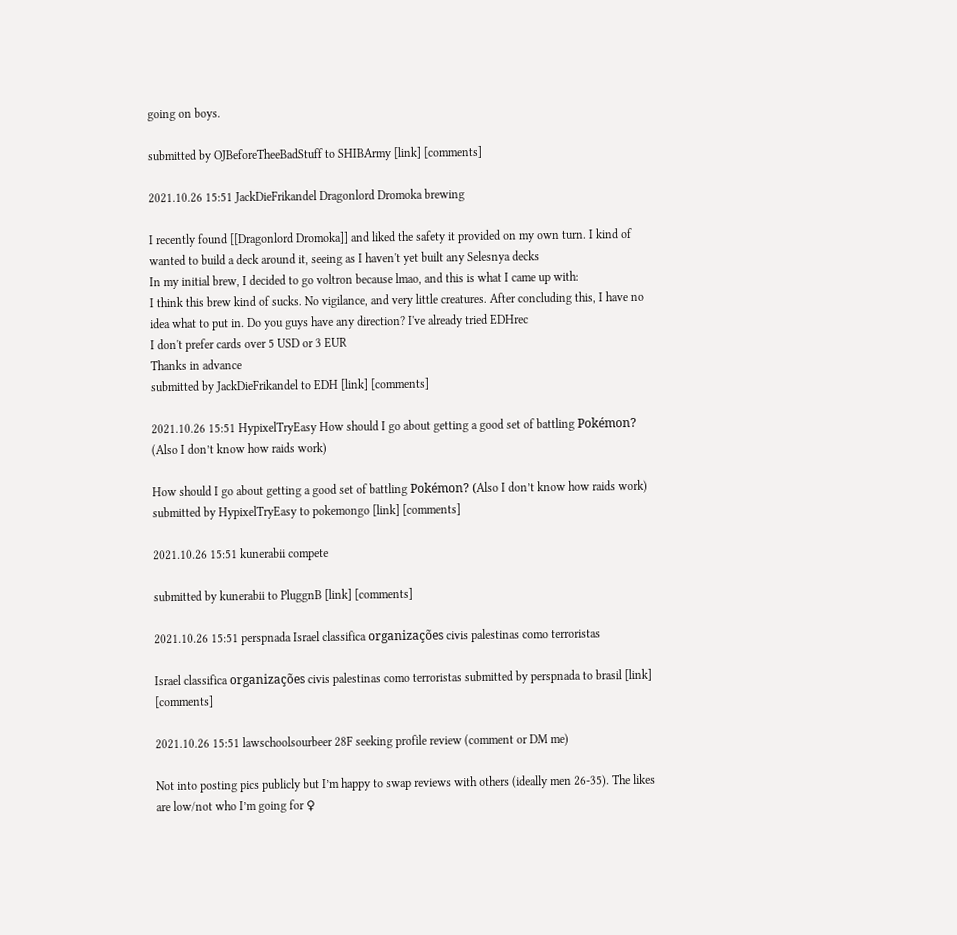going on boys.

submitted by OJBeforeTheeBadStuff to SHIBArmy [link] [comments]

2021.10.26 15:51 JackDieFrikandel Dragonlord Dromoka brewing

I recently found [[Dragonlord Dromoka]] and liked the safety it provided on my own turn. I kind of wanted to build a deck around it, seeing as I haven't yet built any Selesnya decks
In my initial brew, I decided to go voltron because lmao, and this is what I came up with:
I think this brew kind of sucks. No vigilance, and very little creatures. After concluding this, I have no idea what to put in. Do you guys have any direction? I've already tried EDHrec
I don't prefer cards over 5 USD or 3 EUR
Thanks in advance
submitted by JackDieFrikandel to EDH [link] [comments]

2021.10.26 15:51 HypixelTryEasy How should I go about getting a good set of battling Pokémon? (Also I don’t know how raids work)

How should I go about getting a good set of battling Pokémon? (Also I don’t know how raids work) submitted by HypixelTryEasy to pokemongo [link] [comments]

2021.10.26 15:51 kunerabii compete

submitted by kunerabii to PluggnB [link] [comments]

2021.10.26 15:51 perspnada Israel classifica organizações civis palestinas como terroristas

Israel classifica organizações civis palestinas como terroristas submitted by perspnada to brasil [link] [comments]

2021.10.26 15:51 lawschoolsourbeer 28F seeking profile review (comment or DM me)

Not into posting pics publicly but I’m happy to swap reviews with others (ideally men 26-35). The likes are low/not who I’m going for ♀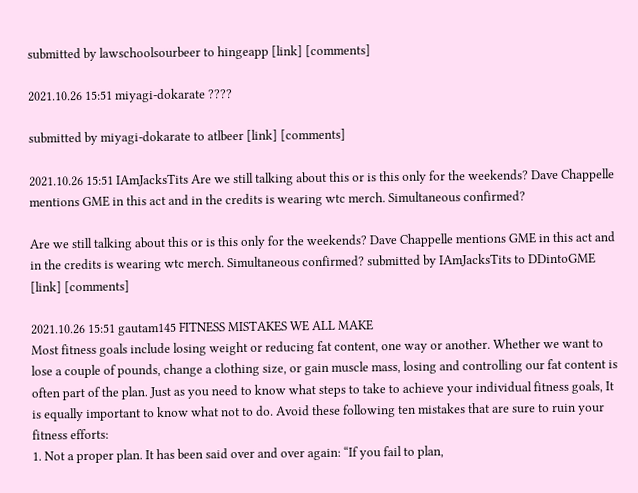submitted by lawschoolsourbeer to hingeapp [link] [comments]

2021.10.26 15:51 miyagi-dokarate ????

submitted by miyagi-dokarate to atlbeer [link] [comments]

2021.10.26 15:51 IAmJacksTits Are we still talking about this or is this only for the weekends? Dave Chappelle mentions GME in this act and in the credits is wearing wtc merch. Simultaneous confirmed?

Are we still talking about this or is this only for the weekends? Dave Chappelle mentions GME in this act and in the credits is wearing wtc merch. Simultaneous confirmed? submitted by IAmJacksTits to DDintoGME [link] [comments]

2021.10.26 15:51 gautam145 FITNESS MISTAKES WE ALL MAKE
Most fitness goals include losing weight or reducing fat content, one way or another. Whether we want to lose a couple of pounds, change a clothing size, or gain muscle mass, losing and controlling our fat content is often part of the plan. Just as you need to know what steps to take to achieve your individual fitness goals, It is equally important to know what not to do. Avoid these following ten mistakes that are sure to ruin your fitness efforts:
1. Not a proper plan. It has been said over and over again: “If you fail to plan,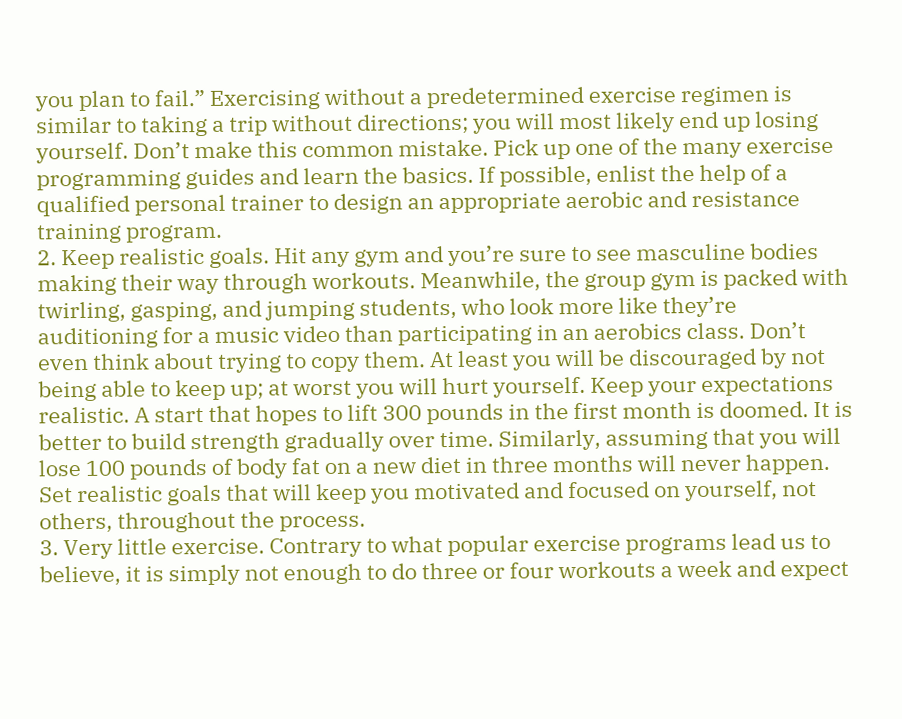you plan to fail.” Exercising without a predetermined exercise regimen is similar to taking a trip without directions; you will most likely end up losing yourself. Don’t make this common mistake. Pick up one of the many exercise programming guides and learn the basics. If possible, enlist the help of a qualified personal trainer to design an appropriate aerobic and resistance training program.
2. Keep realistic goals. Hit any gym and you’re sure to see masculine bodies making their way through workouts. Meanwhile, the group gym is packed with twirling, gasping, and jumping students, who look more like they’re auditioning for a music video than participating in an aerobics class. Don’t even think about trying to copy them. At least you will be discouraged by not being able to keep up; at worst you will hurt yourself. Keep your expectations realistic. A start that hopes to lift 300 pounds in the first month is doomed. It is better to build strength gradually over time. Similarly, assuming that you will lose 100 pounds of body fat on a new diet in three months will never happen. Set realistic goals that will keep you motivated and focused on yourself, not others, throughout the process.
3. Very little exercise. Contrary to what popular exercise programs lead us to believe, it is simply not enough to do three or four workouts a week and expect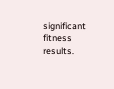significant fitness results.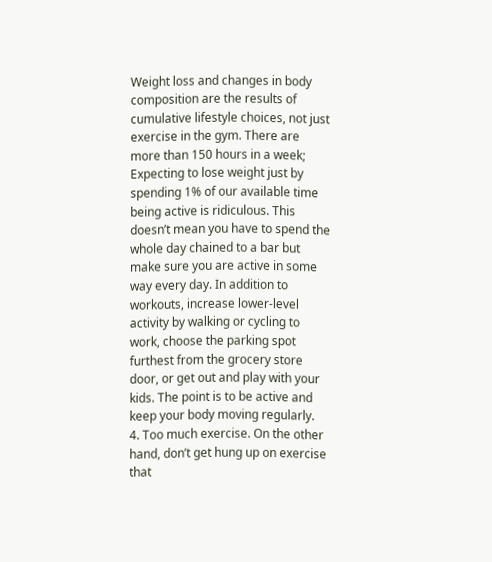Weight loss and changes in body composition are the results of cumulative lifestyle choices, not just exercise in the gym. There are more than 150 hours in a week; Expecting to lose weight just by spending 1% of our available time being active is ridiculous. This doesn’t mean you have to spend the whole day chained to a bar but make sure you are active in some way every day. In addition to workouts, increase lower-level activity by walking or cycling to work, choose the parking spot furthest from the grocery store door, or get out and play with your kids. The point is to be active and keep your body moving regularly.
4. Too much exercise. On the other hand, don’t get hung up on exercise that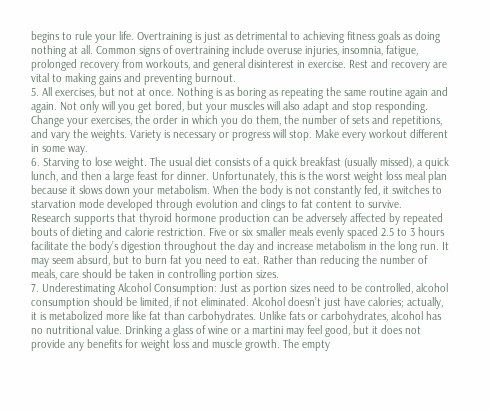begins to rule your life. Overtraining is just as detrimental to achieving fitness goals as doing nothing at all. Common signs of overtraining include overuse injuries, insomnia, fatigue, prolonged recovery from workouts, and general disinterest in exercise. Rest and recovery are vital to making gains and preventing burnout.
5. All exercises, but not at once. Nothing is as boring as repeating the same routine again and again. Not only will you get bored, but your muscles will also adapt and stop responding. Change your exercises, the order in which you do them, the number of sets and repetitions, and vary the weights. Variety is necessary or progress will stop. Make every workout different in some way.
6. Starving to lose weight. The usual diet consists of a quick breakfast (usually missed), a quick lunch, and then a large feast for dinner. Unfortunately, this is the worst weight loss meal plan because it slows down your metabolism. When the body is not constantly fed, it switches to starvation mode developed through evolution and clings to fat content to survive.
Research supports that thyroid hormone production can be adversely affected by repeated bouts of dieting and calorie restriction. Five or six smaller meals evenly spaced 2.5 to 3 hours facilitate the body’s digestion throughout the day and increase metabolism in the long run. It may seem absurd, but to burn fat you need to eat. Rather than reducing the number of meals, care should be taken in controlling portion sizes.
7. Underestimating Alcohol Consumption: Just as portion sizes need to be controlled, alcohol consumption should be limited, if not eliminated. Alcohol doesn’t just have calories; actually, it is metabolized more like fat than carbohydrates. Unlike fats or carbohydrates, alcohol has no nutritional value. Drinking a glass of wine or a martini may feel good, but it does not provide any benefits for weight loss and muscle growth. The empty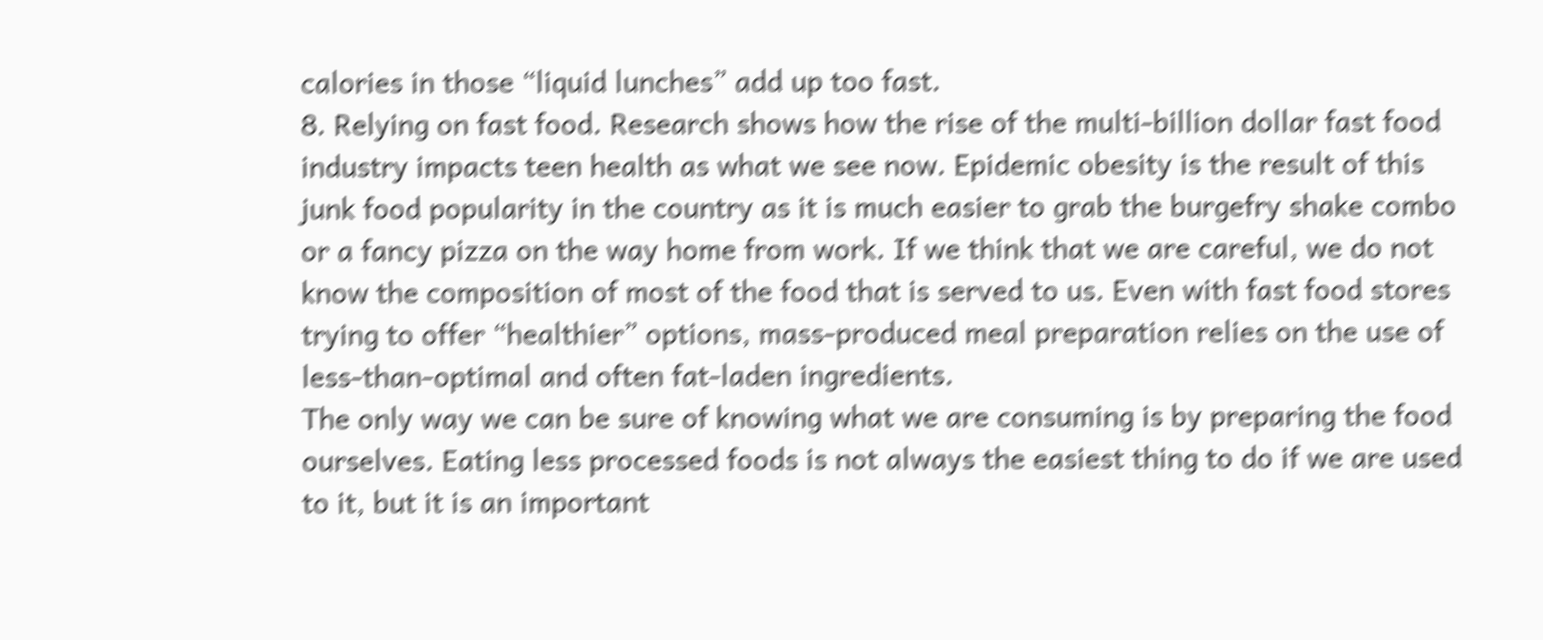calories in those “liquid lunches” add up too fast.
8. Relying on fast food. Research shows how the rise of the multi-billion dollar fast food industry impacts teen health as what we see now. Epidemic obesity is the result of this junk food popularity in the country as it is much easier to grab the burgefry shake combo or a fancy pizza on the way home from work. If we think that we are careful, we do not know the composition of most of the food that is served to us. Even with fast food stores trying to offer “healthier” options, mass-produced meal preparation relies on the use of less-than-optimal and often fat-laden ingredients.
The only way we can be sure of knowing what we are consuming is by preparing the food ourselves. Eating less processed foods is not always the easiest thing to do if we are used to it, but it is an important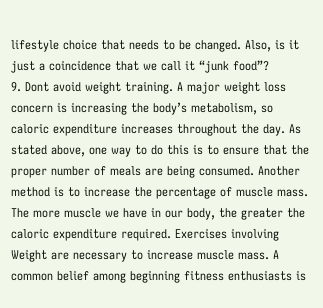lifestyle choice that needs to be changed. Also, is it just a coincidence that we call it “junk food”?
9. Dont avoid weight training. A major weight loss concern is increasing the body’s metabolism, so caloric expenditure increases throughout the day. As stated above, one way to do this is to ensure that the proper number of meals are being consumed. Another method is to increase the percentage of muscle mass. The more muscle we have in our body, the greater the caloric expenditure required. Exercises involving Weight are necessary to increase muscle mass. A common belief among beginning fitness enthusiasts is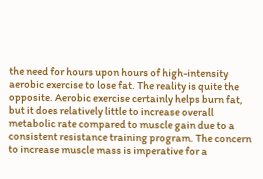the need for hours upon hours of high-intensity aerobic exercise to lose fat. The reality is quite the opposite. Aerobic exercise certainly helps burn fat, but it does relatively little to increase overall metabolic rate compared to muscle gain due to a consistent resistance training program. The concern to increase muscle mass is imperative for a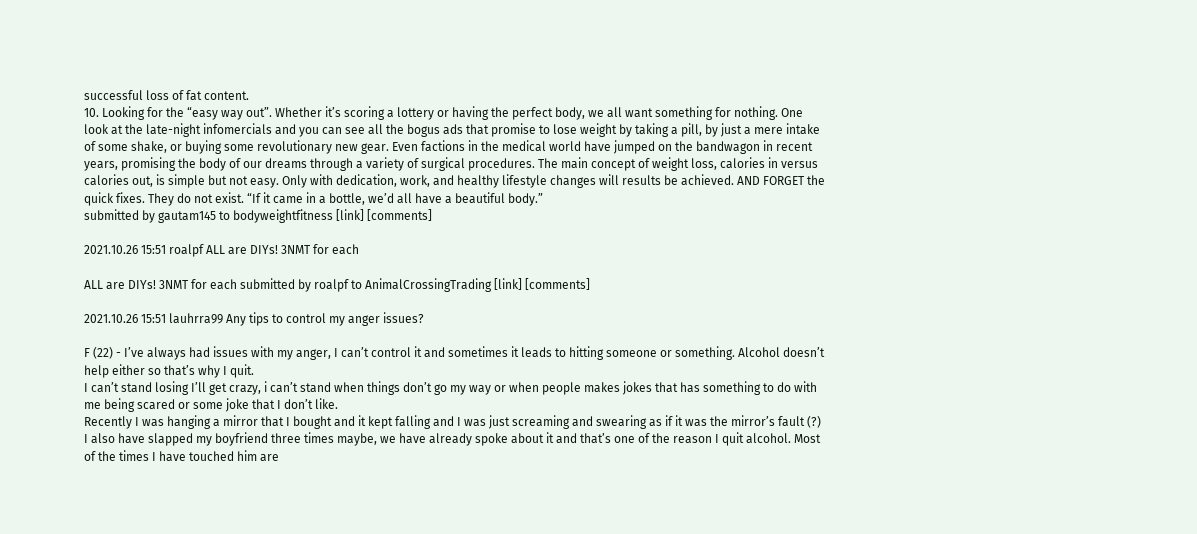successful loss of fat content.
10. Looking for the “easy way out”. Whether it’s scoring a lottery or having the perfect body, we all want something for nothing. One look at the late-night infomercials and you can see all the bogus ads that promise to lose weight by taking a pill, by just a mere intake of some shake, or buying some revolutionary new gear. Even factions in the medical world have jumped on the bandwagon in recent years, promising the body of our dreams through a variety of surgical procedures. The main concept of weight loss, calories in versus calories out, is simple but not easy. Only with dedication, work, and healthy lifestyle changes will results be achieved. AND FORGET the quick fixes. They do not exist. “If it came in a bottle, we’d all have a beautiful body.”
submitted by gautam145 to bodyweightfitness [link] [comments]

2021.10.26 15:51 roalpf ALL are DIYs! 3NMT for each

ALL are DIYs! 3NMT for each submitted by roalpf to AnimalCrossingTrading [link] [comments]

2021.10.26 15:51 lauhrra99 Any tips to control my anger issues?

F (22) - I’ve always had issues with my anger, I can’t control it and sometimes it leads to hitting someone or something. Alcohol doesn’t help either so that’s why I quit.
I can’t stand losing I’ll get crazy, i can’t stand when things don’t go my way or when people makes jokes that has something to do with me being scared or some joke that I don’t like.
Recently I was hanging a mirror that I bought and it kept falling and I was just screaming and swearing as if it was the mirror’s fault (?)
I also have slapped my boyfriend three times maybe, we have already spoke about it and that’s one of the reason I quit alcohol. Most of the times I have touched him are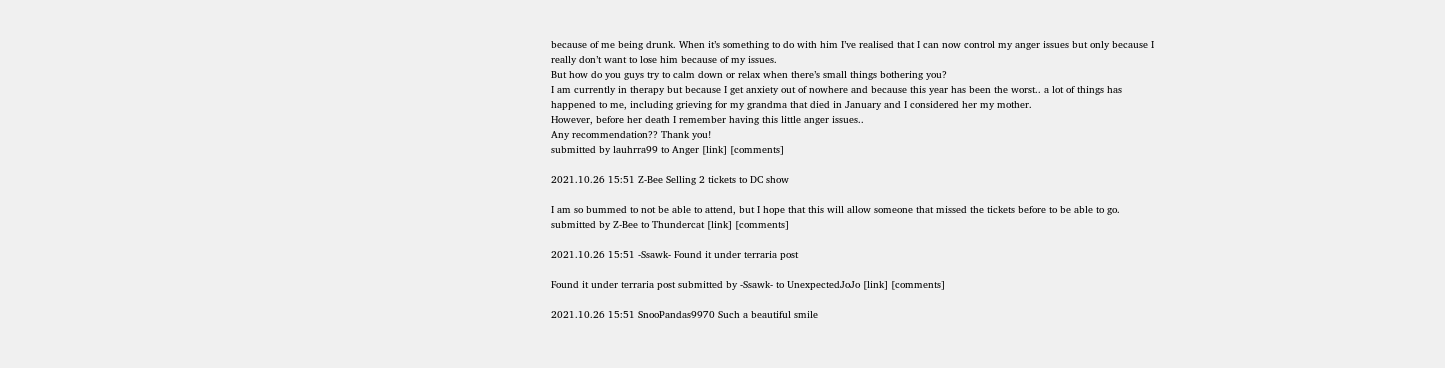because of me being drunk. When it’s something to do with him I’ve realised that I can now control my anger issues but only because I really don’t want to lose him because of my issues.
But how do you guys try to calm down or relax when there’s small things bothering you?
I am currently in therapy but because I get anxiety out of nowhere and because this year has been the worst.. a lot of things has happened to me, including grieving for my grandma that died in January and I considered her my mother.
However, before her death I remember having this little anger issues..
Any recommendation?? Thank you!
submitted by lauhrra99 to Anger [link] [comments]

2021.10.26 15:51 Z-Bee Selling 2 tickets to DC show

I am so bummed to not be able to attend, but I hope that this will allow someone that missed the tickets before to be able to go.
submitted by Z-Bee to Thundercat [link] [comments]

2021.10.26 15:51 -Ssawk- Found it under terraria post

Found it under terraria post submitted by -Ssawk- to UnexpectedJoJo [link] [comments]

2021.10.26 15:51 SnooPandas9970 Such a beautiful smile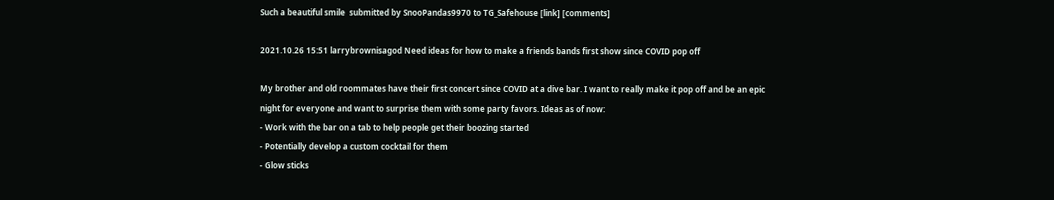Such a beautiful smile  submitted by SnooPandas9970 to TG_Safehouse [link] [comments]

2021.10.26 15:51 larrybrownisagod Need ideas for how to make a friends bands first show since COVID pop off

My brother and old roommates have their first concert since COVID at a dive bar. I want to really make it pop off and be an epic night for everyone and want to surprise them with some party favors. Ideas as of now:
- Work with the bar on a tab to help people get their boozing started
- Potentially develop a custom cocktail for them
- Glow sticks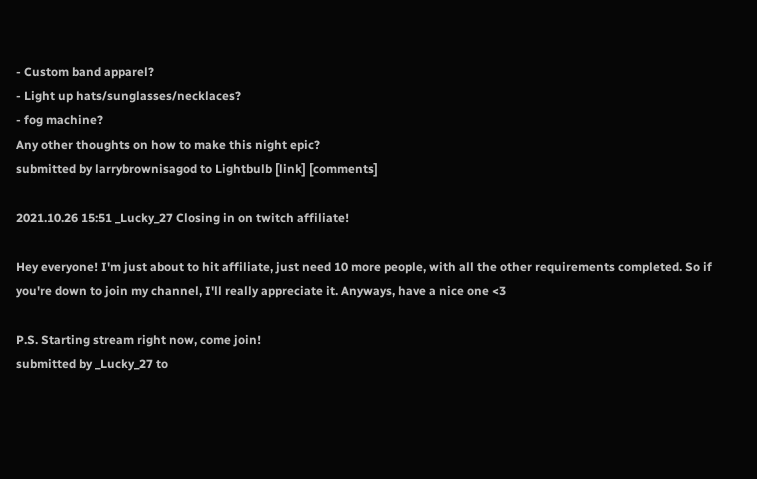- Custom band apparel?
- Light up hats/sunglasses/necklaces?
- fog machine?
Any other thoughts on how to make this night epic?
submitted by larrybrownisagod to Lightbulb [link] [comments]

2021.10.26 15:51 _Lucky_27 Closing in on twitch affiliate!

Hey everyone! I'm just about to hit affiliate, just need 10 more people, with all the other requirements completed. So if you're down to join my channel, I'll really appreciate it. Anyways, have a nice one <3

P.S. Starting stream right now, come join!
submitted by _Lucky_27 to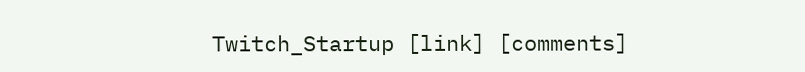Twitch_Startup [link] [comments]